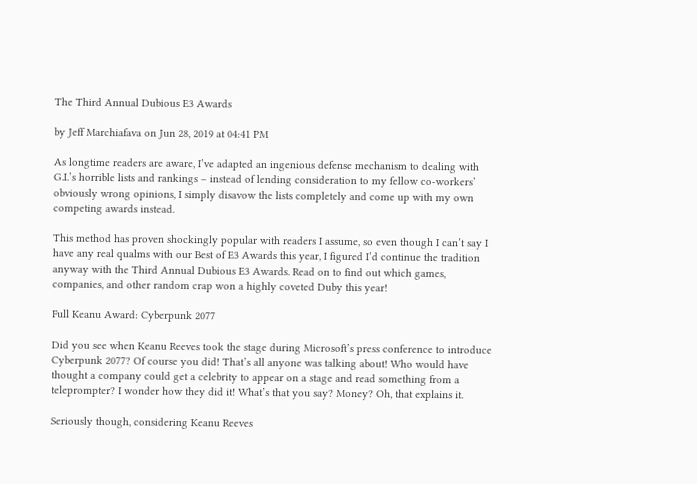The Third Annual Dubious E3 Awards

by Jeff Marchiafava on Jun 28, 2019 at 04:41 PM

As longtime readers are aware, I’ve adapted an ingenious defense mechanism to dealing with G.I.’s horrible lists and rankings – instead of lending consideration to my fellow co-workers’ obviously wrong opinions, I simply disavow the lists completely and come up with my own competing awards instead.

This method has proven shockingly popular with readers I assume, so even though I can’t say I have any real qualms with our Best of E3 Awards this year, I figured I’d continue the tradition anyway with the Third Annual Dubious E3 Awards. Read on to find out which games, companies, and other random crap won a highly coveted Duby this year!

Full Keanu Award: Cyberpunk 2077

Did you see when Keanu Reeves took the stage during Microsoft’s press conference to introduce Cyberpunk 2077? Of course you did! That’s all anyone was talking about! Who would have thought a company could get a celebrity to appear on a stage and read something from a teleprompter? I wonder how they did it! What’s that you say? Money? Oh, that explains it.

Seriously though, considering Keanu Reeves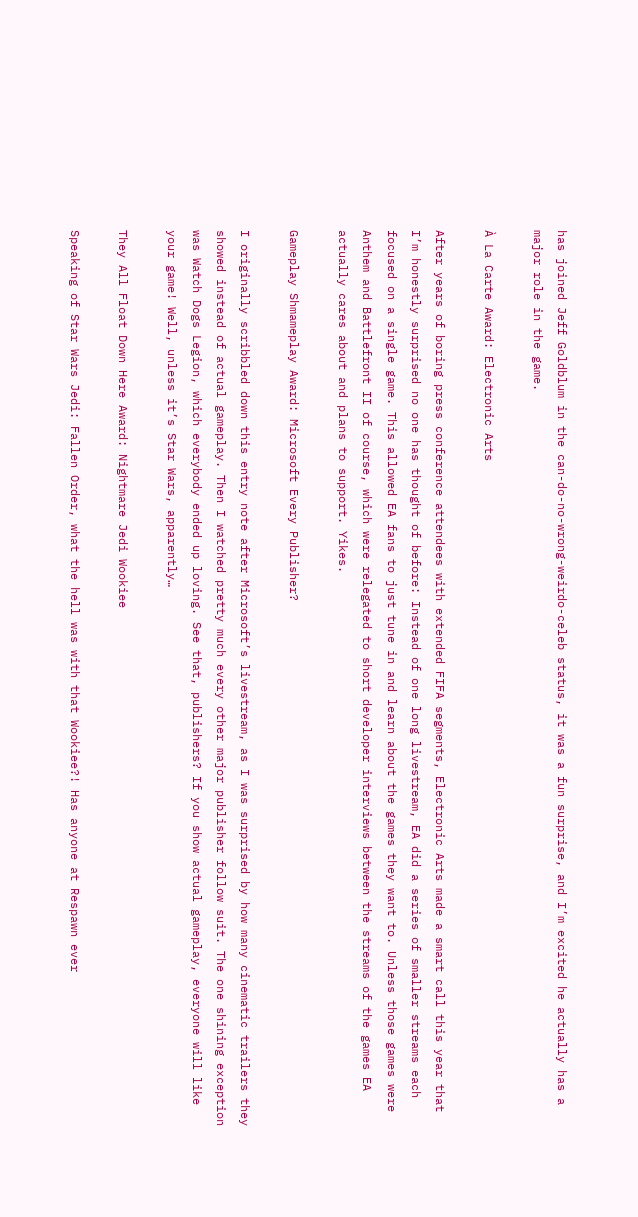has joined Jeff Goldblum in the can-do-no-wrong-weirdo-celeb status, it was a fun surprise, and I’m excited he actually has a major role in the game.

À La Carte Award: Electronic Arts

After years of boring press conference attendees with extended FIFA segments, Electronic Arts made a smart call this year that I’m honestly surprised no one has thought of before: Instead of one long livestream, EA did a series of smaller streams each focused on a single game. This allowed EA fans to just tune in and learn about the games they want to. Unless those games were Anthem and Battlefront II of course, which were relegated to short developer interviews between the streams of the games EA actually cares about and plans to support. Yikes.

Gameplay Shmameplay Award: Microsoft Every Publisher?

I originally scribbled down this entry note after Microsoft’s livestream, as I was surprised by how many cinematic trailers they showed instead of actual gameplay. Then I watched pretty much every other major publisher follow suit. The one shining exception was Watch Dogs Legion, which everybody ended up loving. See that, publishers? If you show actual gameplay, everyone will like your game! Well, unless it’s Star Wars, apparently…

They All Float Down Here Award: Nightmare Jedi Wookiee

Speaking of Star Wars Jedi: Fallen Order, what the hell was with that Wookiee?! Has anyone at Respawn ever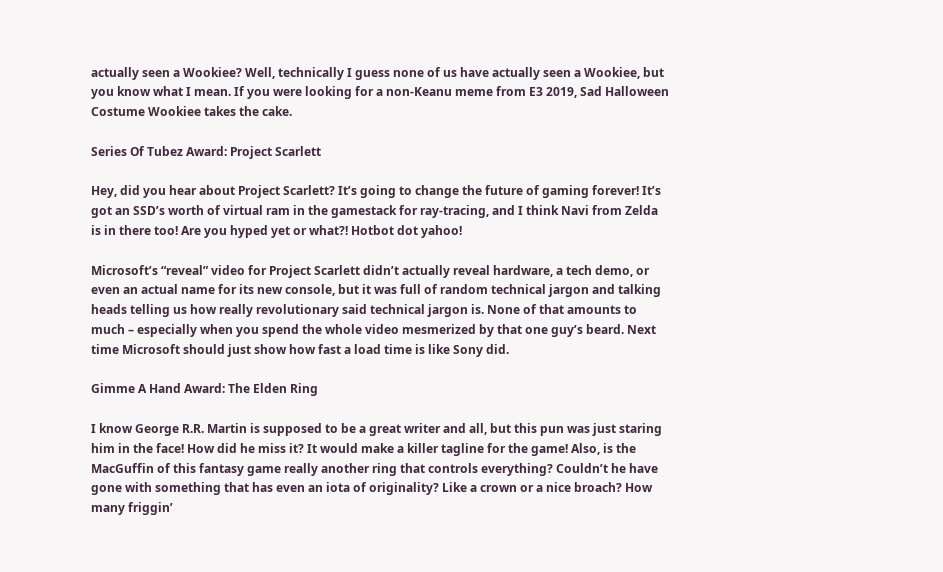actually seen a Wookiee? Well, technically I guess none of us have actually seen a Wookiee, but you know what I mean. If you were looking for a non-Keanu meme from E3 2019, Sad Halloween Costume Wookiee takes the cake.

Series Of Tubez Award: Project Scarlett

Hey, did you hear about Project Scarlett? It’s going to change the future of gaming forever! It’s got an SSD’s worth of virtual ram in the gamestack for ray-tracing, and I think Navi from Zelda is in there too! Are you hyped yet or what?! Hotbot dot yahoo!

Microsoft’s “reveal” video for Project Scarlett didn’t actually reveal hardware, a tech demo, or even an actual name for its new console, but it was full of random technical jargon and talking heads telling us how really revolutionary said technical jargon is. None of that amounts to much – especially when you spend the whole video mesmerized by that one guy’s beard. Next time Microsoft should just show how fast a load time is like Sony did.

Gimme A Hand Award: The Elden Ring

I know George R.R. Martin is supposed to be a great writer and all, but this pun was just staring him in the face! How did he miss it? It would make a killer tagline for the game! Also, is the MacGuffin of this fantasy game really another ring that controls everything? Couldn’t he have gone with something that has even an iota of originality? Like a crown or a nice broach? How many friggin’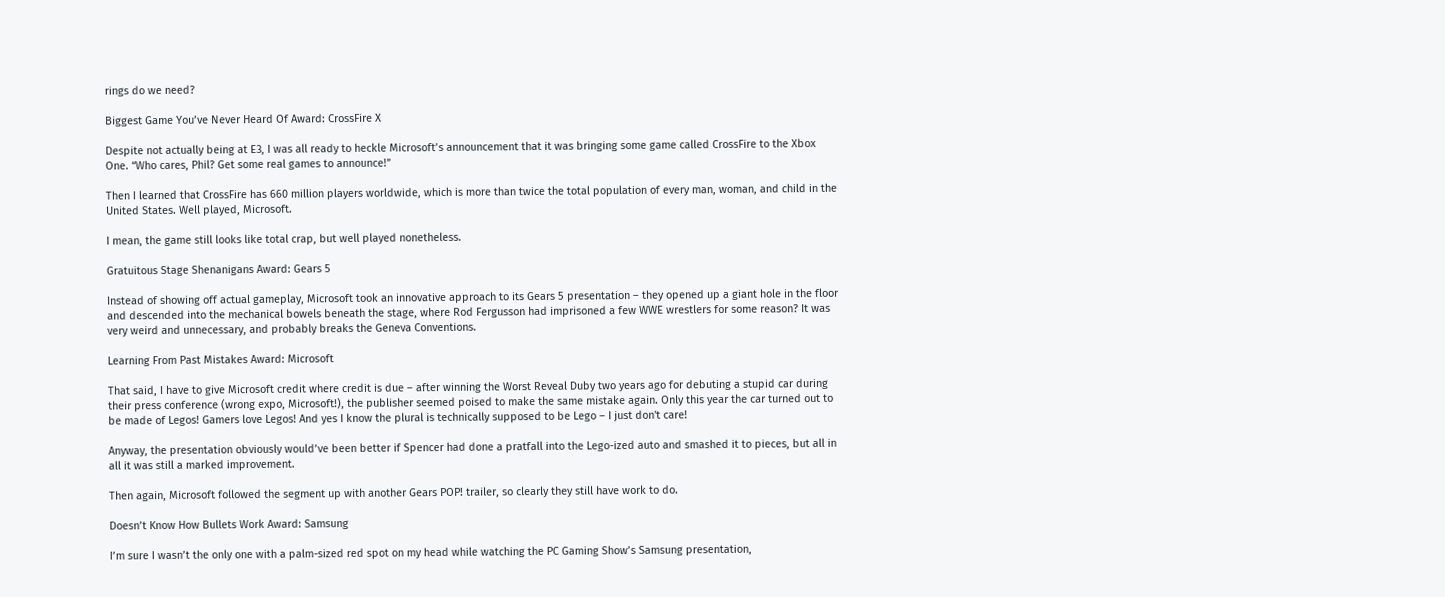rings do we need?

Biggest Game You’ve Never Heard Of Award: CrossFire X

Despite not actually being at E3, I was all ready to heckle Microsoft’s announcement that it was bringing some game called CrossFire to the Xbox One. “Who cares, Phil? Get some real games to announce!”

Then I learned that CrossFire has 660 million players worldwide, which is more than twice the total population of every man, woman, and child in the United States. Well played, Microsoft.

I mean, the game still looks like total crap, but well played nonetheless.

Gratuitous Stage Shenanigans Award: Gears 5

Instead of showing off actual gameplay, Microsoft took an innovative approach to its Gears 5 presentation – they opened up a giant hole in the floor and descended into the mechanical bowels beneath the stage, where Rod Fergusson had imprisoned a few WWE wrestlers for some reason? It was very weird and unnecessary, and probably breaks the Geneva Conventions.

Learning From Past Mistakes Award: Microsoft

That said, I have to give Microsoft credit where credit is due – after winning the Worst Reveal Duby two years ago for debuting a stupid car during their press conference (wrong expo, Microsoft!), the publisher seemed poised to make the same mistake again. Only this year the car turned out to be made of Legos! Gamers love Legos! And yes I know the plural is technically supposed to be Lego – I just don't care!

Anyway, the presentation obviously would’ve been better if Spencer had done a pratfall into the Lego-ized auto and smashed it to pieces, but all in all it was still a marked improvement.

Then again, Microsoft followed the segment up with another Gears POP! trailer, so clearly they still have work to do.

Doesn’t Know How Bullets Work Award: Samsung

I’m sure I wasn’t the only one with a palm-sized red spot on my head while watching the PC Gaming Show’s Samsung presentation,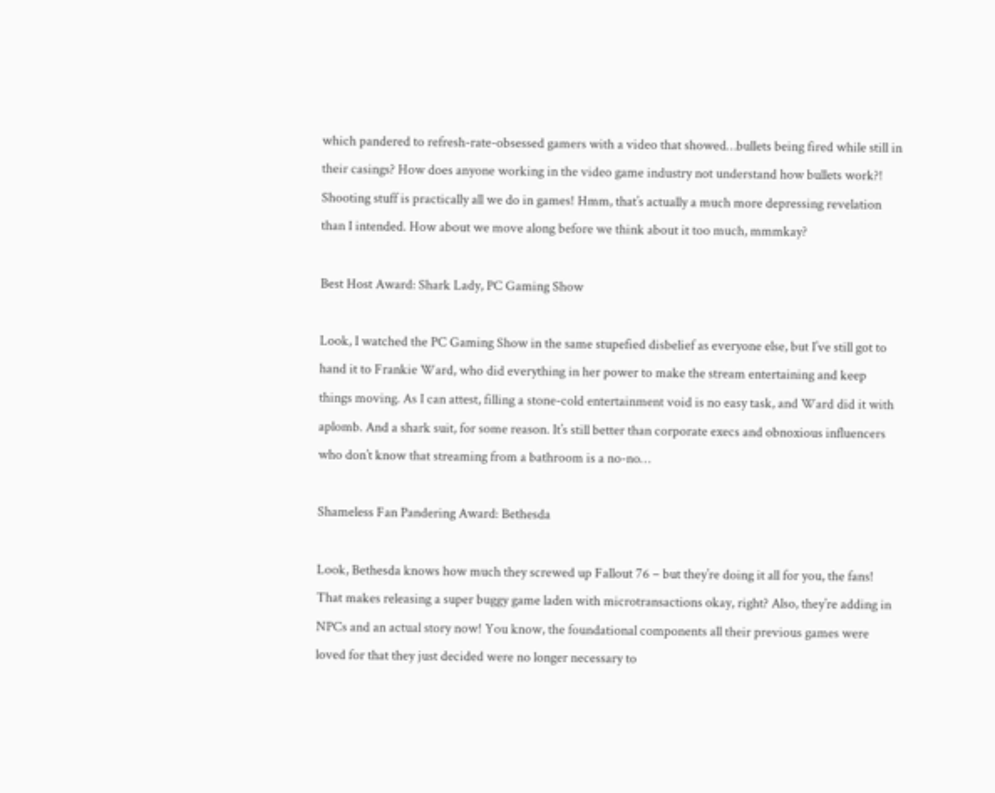which pandered to refresh-rate-obsessed gamers with a video that showed…bullets being fired while still in their casings? How does anyone working in the video game industry not understand how bullets work?! Shooting stuff is practically all we do in games! Hmm, that’s actually a much more depressing revelation than I intended. How about we move along before we think about it too much, mmmkay?

Best Host Award: Shark Lady, PC Gaming Show

Look, I watched the PC Gaming Show in the same stupefied disbelief as everyone else, but I’ve still got to hand it to Frankie Ward, who did everything in her power to make the stream entertaining and keep things moving. As I can attest, filling a stone-cold entertainment void is no easy task, and Ward did it with aplomb. And a shark suit, for some reason. It’s still better than corporate execs and obnoxious influencers who don’t know that streaming from a bathroom is a no-no…

Shameless Fan Pandering Award: Bethesda

Look, Bethesda knows how much they screwed up Fallout 76 – but they’re doing it all for you, the fans! That makes releasing a super buggy game laden with microtransactions okay, right? Also, they’re adding in NPCs and an actual story now! You know, the foundational components all their previous games were loved for that they just decided were no longer necessary to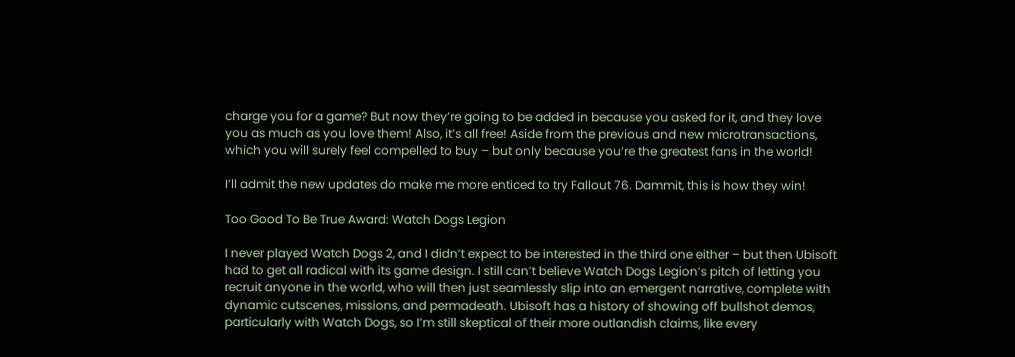charge you for a game? But now they’re going to be added in because you asked for it, and they love you as much as you love them! Also, it’s all free! Aside from the previous and new microtransactions, which you will surely feel compelled to buy – but only because you’re the greatest fans in the world!

I’ll admit the new updates do make me more enticed to try Fallout 76. Dammit, this is how they win!

Too Good To Be True Award: Watch Dogs Legion

I never played Watch Dogs 2, and I didn’t expect to be interested in the third one either – but then Ubisoft had to get all radical with its game design. I still can’t believe Watch Dogs Legion’s pitch of letting you recruit anyone in the world, who will then just seamlessly slip into an emergent narrative, complete with dynamic cutscenes, missions, and permadeath. Ubisoft has a history of showing off bullshot demos, particularly with Watch Dogs, so I’m still skeptical of their more outlandish claims, like every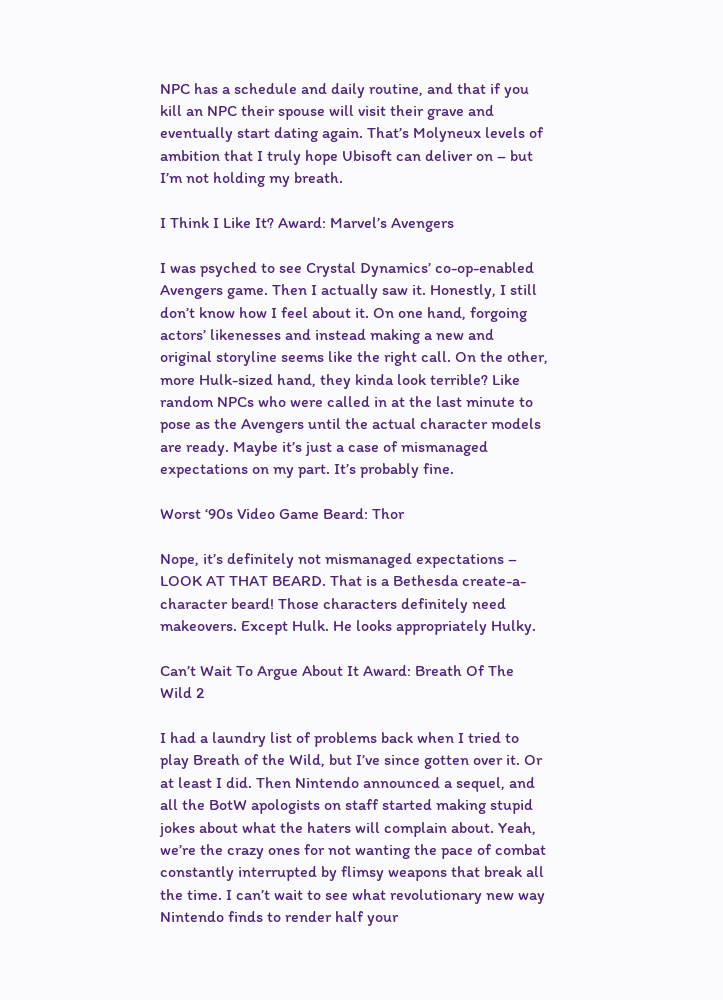NPC has a schedule and daily routine, and that if you kill an NPC their spouse will visit their grave and eventually start dating again. That’s Molyneux levels of ambition that I truly hope Ubisoft can deliver on – but I’m not holding my breath.

I Think I Like It? Award: Marvel’s Avengers

I was psyched to see Crystal Dynamics’ co-op-enabled Avengers game. Then I actually saw it. Honestly, I still don’t know how I feel about it. On one hand, forgoing actors’ likenesses and instead making a new and original storyline seems like the right call. On the other, more Hulk-sized hand, they kinda look terrible? Like random NPCs who were called in at the last minute to pose as the Avengers until the actual character models are ready. Maybe it’s just a case of mismanaged expectations on my part. It’s probably fine.

Worst ‘90s Video Game Beard: Thor

Nope, it’s definitely not mismanaged expectations – LOOK AT THAT BEARD. That is a Bethesda create-a-character beard! Those characters definitely need makeovers. Except Hulk. He looks appropriately Hulky.

Can’t Wait To Argue About It Award: Breath Of The Wild 2

I had a laundry list of problems back when I tried to play Breath of the Wild, but I’ve since gotten over it. Or at least I did. Then Nintendo announced a sequel, and all the BotW apologists on staff started making stupid jokes about what the haters will complain about. Yeah, we’re the crazy ones for not wanting the pace of combat constantly interrupted by flimsy weapons that break all the time. I can’t wait to see what revolutionary new way Nintendo finds to render half your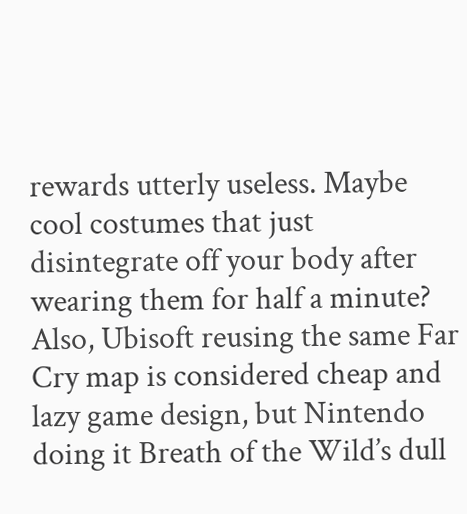rewards utterly useless. Maybe cool costumes that just disintegrate off your body after wearing them for half a minute? Also, Ubisoft reusing the same Far Cry map is considered cheap and lazy game design, but Nintendo doing it Breath of the Wild’s dull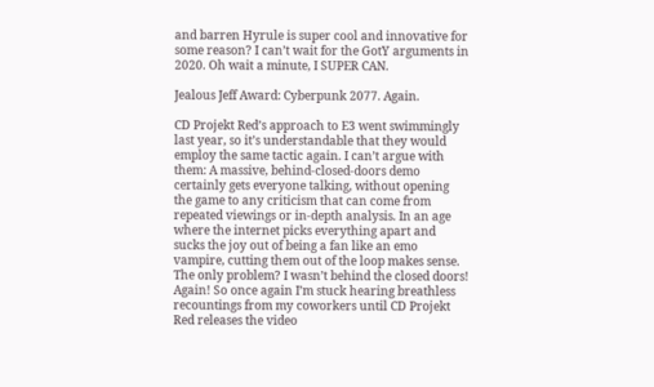and barren Hyrule is super cool and innovative for some reason? I can’t wait for the GotY arguments in 2020. Oh wait a minute, I SUPER CAN.

Jealous Jeff Award: Cyberpunk 2077. Again.

CD Projekt Red’s approach to E3 went swimmingly last year, so it’s understandable that they would employ the same tactic again. I can’t argue with them: A massive, behind-closed-doors demo certainly gets everyone talking, without opening the game to any criticism that can come from repeated viewings or in-depth analysis. In an age where the internet picks everything apart and sucks the joy out of being a fan like an emo vampire, cutting them out of the loop makes sense. The only problem? I wasn’t behind the closed doors! Again! So once again I’m stuck hearing breathless recountings from my coworkers until CD Projekt Red releases the video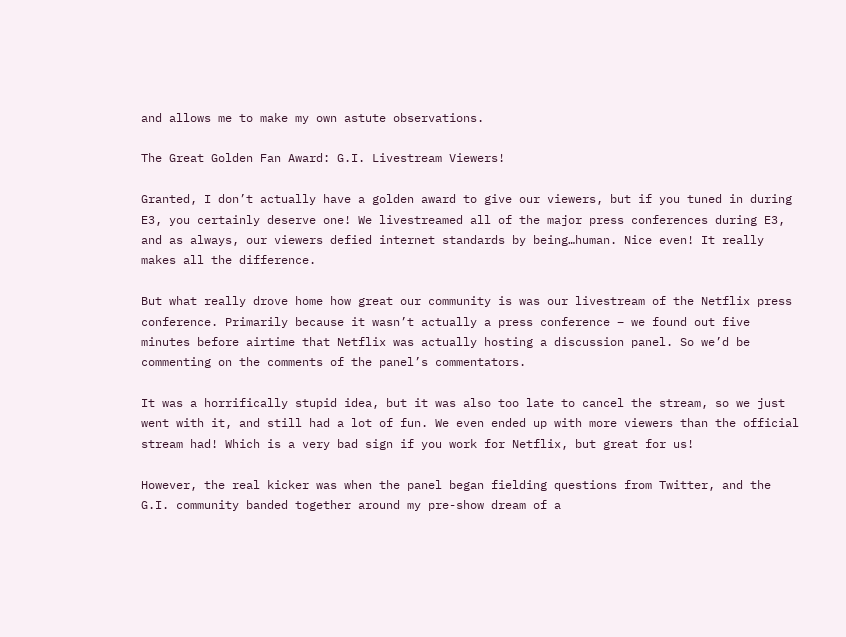and allows me to make my own astute observations.

The Great Golden Fan Award: G.I. Livestream Viewers!

Granted, I don’t actually have a golden award to give our viewers, but if you tuned in during E3, you certainly deserve one! We livestreamed all of the major press conferences during E3, and as always, our viewers defied internet standards by being…human. Nice even! It really makes all the difference.

But what really drove home how great our community is was our livestream of the Netflix press conference. Primarily because it wasn’t actually a press conference – we found out five minutes before airtime that Netflix was actually hosting a discussion panel. So we’d be commenting on the comments of the panel’s commentators.

It was a horrifically stupid idea, but it was also too late to cancel the stream, so we just went with it, and still had a lot of fun. We even ended up with more viewers than the official stream had! Which is a very bad sign if you work for Netflix, but great for us!

However, the real kicker was when the panel began fielding questions from Twitter, and the G.I. community banded together around my pre-show dream of a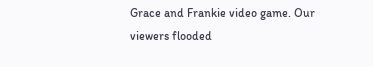Grace and Frankie video game. Our viewers flooded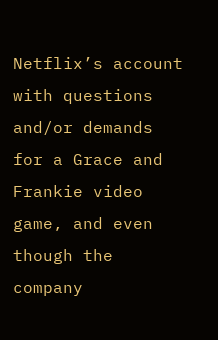Netflix’s account with questions and/or demands for a Grace and Frankie video game, and even though the company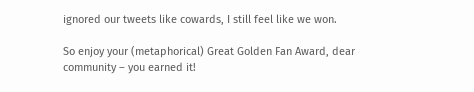ignored our tweets like cowards, I still feel like we won.

So enjoy your (metaphorical) Great Golden Fan Award, dear community – you earned it!